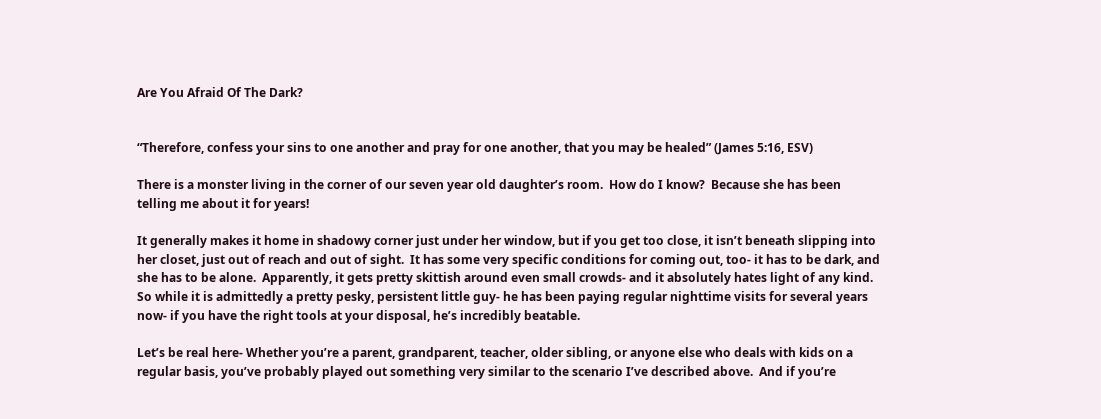Are You Afraid Of The Dark?


“Therefore, confess your sins to one another and pray for one another, that you may be healed” (James 5:16, ESV)

There is a monster living in the corner of our seven year old daughter’s room.  How do I know?  Because she has been telling me about it for years!

It generally makes it home in shadowy corner just under her window, but if you get too close, it isn’t beneath slipping into her closet, just out of reach and out of sight.  It has some very specific conditions for coming out, too- it has to be dark, and she has to be alone.  Apparently, it gets pretty skittish around even small crowds- and it absolutely hates light of any kind.  So while it is admittedly a pretty pesky, persistent little guy- he has been paying regular nighttime visits for several years now- if you have the right tools at your disposal, he’s incredibly beatable.

Let’s be real here- Whether you’re a parent, grandparent, teacher, older sibling, or anyone else who deals with kids on a regular basis, you’ve probably played out something very similar to the scenario I’ve described above.  And if you’re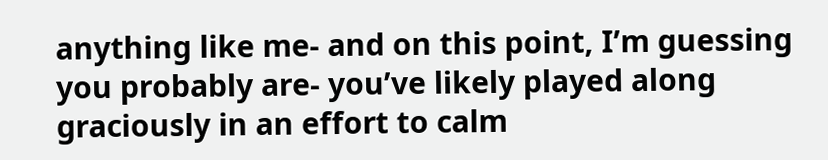anything like me- and on this point, I’m guessing you probably are- you’ve likely played along graciously in an effort to calm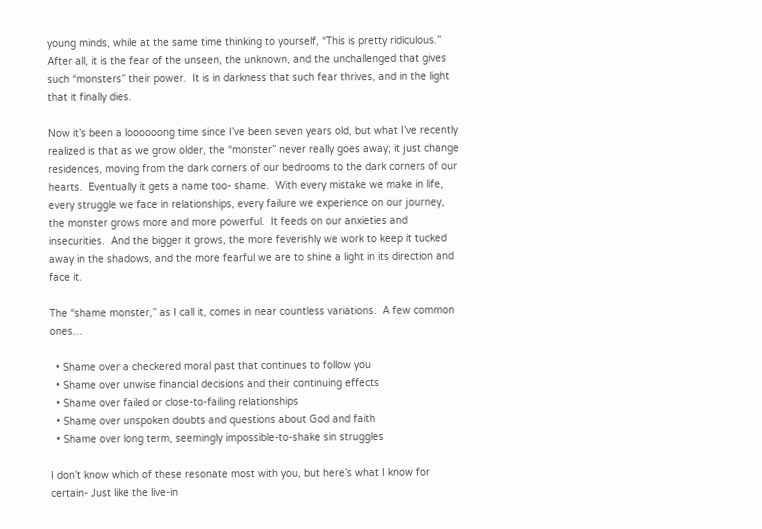young minds, while at the same time thinking to yourself, “This is pretty ridiculous.”  After all, it is the fear of the unseen, the unknown, and the unchallenged that gives such “monsters” their power.  It is in darkness that such fear thrives, and in the light that it finally dies.

Now it’s been a loooooong time since I’ve been seven years old, but what I’ve recently realized is that as we grow older, the “monster” never really goes away; it just change residences, moving from the dark corners of our bedrooms to the dark corners of our hearts.  Eventually it gets a name too- shame.  With every mistake we make in life, every struggle we face in relationships, every failure we experience on our journey, the monster grows more and more powerful.  It feeds on our anxieties and insecurities.  And the bigger it grows, the more feverishly we work to keep it tucked away in the shadows, and the more fearful we are to shine a light in its direction and face it.

The “shame monster,” as I call it, comes in near countless variations.  A few common ones…

  • Shame over a checkered moral past that continues to follow you
  • Shame over unwise financial decisions and their continuing effects
  • Shame over failed or close-to-failing relationships
  • Shame over unspoken doubts and questions about God and faith
  • Shame over long term, seemingly impossible-to-shake sin struggles

I don’t know which of these resonate most with you, but here’s what I know for certain- Just like the live-in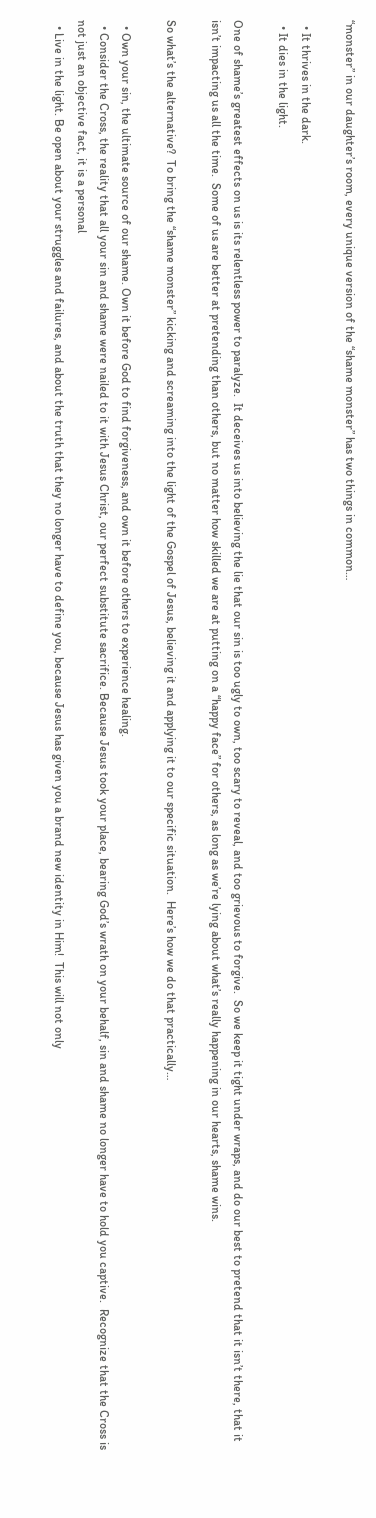“monster” in our daughter’s room, every unique version of the “shame monster” has two things in common…

  • It thrives in the dark.
  • It dies in the light.

One of shame’s greatest effects on us is its relentless power to paralyze.  It deceives us into believing the lie that our sin is too ugly to own, too scary to reveal, and too grievous to forgive.  So we keep it tight under wraps, and do our best to pretend that it isn’t there, that it isn’t impacting us all the time.  Some of us are better at pretending than others, but no matter how skilled we are at putting on a “happy face” for others, as long as we’re lying about what’s really happening in our hearts, shame wins.

So what’s the alternative?  To bring the “shame monster” kicking and screaming into the light of the Gospel of Jesus, believing it and applying it to our specific situation.  Here’s how we do that practically…

  • Own your sin, the ultimate source of our shame. Own it before God to find forgiveness, and own it before others to experience healing.
  • Consider the Cross, the reality that all your sin and shame were nailed to it with Jesus Christ, our perfect substitute sacrifice. Because Jesus took your place, bearing God’s wrath on your behalf, sin and shame no longer have to hold you captive.  Recognize that the Cross is not just an objective fact, it is a personal
  • Live in the light. Be open about your struggles and failures, and about the truth that they no longer have to define you, because Jesus has given you a brand new identity in Him!  This will not only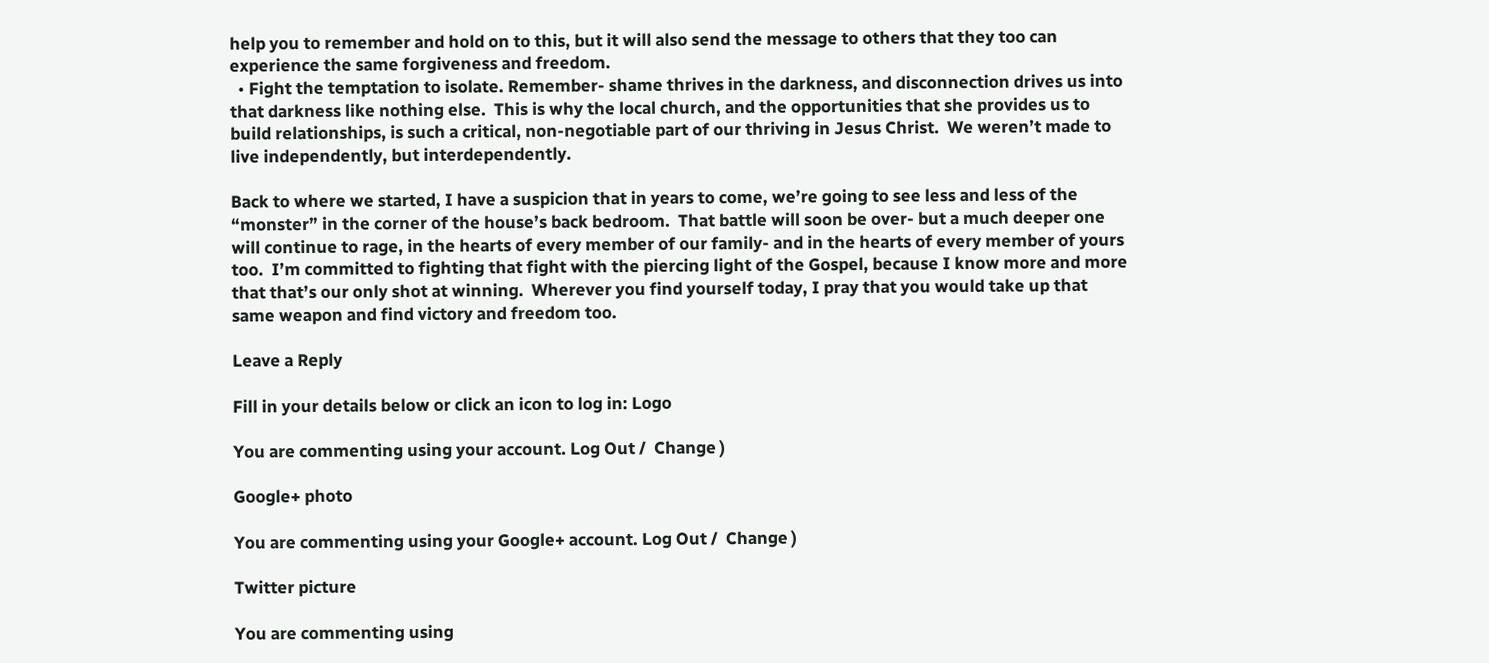help you to remember and hold on to this, but it will also send the message to others that they too can experience the same forgiveness and freedom.
  • Fight the temptation to isolate. Remember- shame thrives in the darkness, and disconnection drives us into that darkness like nothing else.  This is why the local church, and the opportunities that she provides us to build relationships, is such a critical, non-negotiable part of our thriving in Jesus Christ.  We weren’t made to live independently, but interdependently.

Back to where we started, I have a suspicion that in years to come, we’re going to see less and less of the “monster” in the corner of the house’s back bedroom.  That battle will soon be over- but a much deeper one will continue to rage, in the hearts of every member of our family- and in the hearts of every member of yours too.  I’m committed to fighting that fight with the piercing light of the Gospel, because I know more and more that that’s our only shot at winning.  Wherever you find yourself today, I pray that you would take up that same weapon and find victory and freedom too.

Leave a Reply

Fill in your details below or click an icon to log in: Logo

You are commenting using your account. Log Out /  Change )

Google+ photo

You are commenting using your Google+ account. Log Out /  Change )

Twitter picture

You are commenting using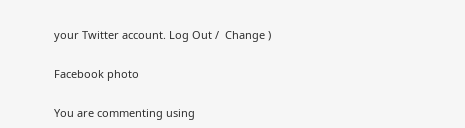your Twitter account. Log Out /  Change )

Facebook photo

You are commenting using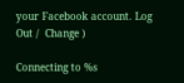your Facebook account. Log Out /  Change )

Connecting to %s